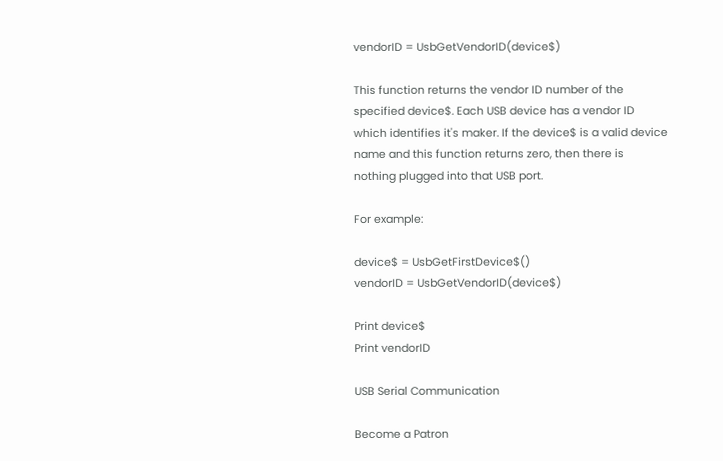vendorID = UsbGetVendorID(device$)

This function returns the vendor ID number of the specified device$. Each USB device has a vendor ID which identifies it's maker. If the device$ is a valid device name and this function returns zero, then there is nothing plugged into that USB port.

For example:

device$ = UsbGetFirstDevice$()
vendorID = UsbGetVendorID(device$)

Print device$
Print vendorID

USB Serial Communication

Become a Patron